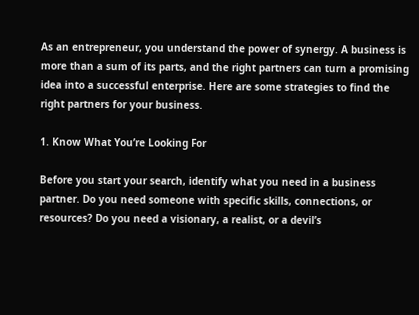As an entrepreneur, you understand the power of synergy. A business is more than a sum of its parts, and the right partners can turn a promising idea into a successful enterprise. Here are some strategies to find the right partners for your business.

1. Know What You’re Looking For

Before you start your search, identify what you need in a business partner. Do you need someone with specific skills, connections, or resources? Do you need a visionary, a realist, or a devil’s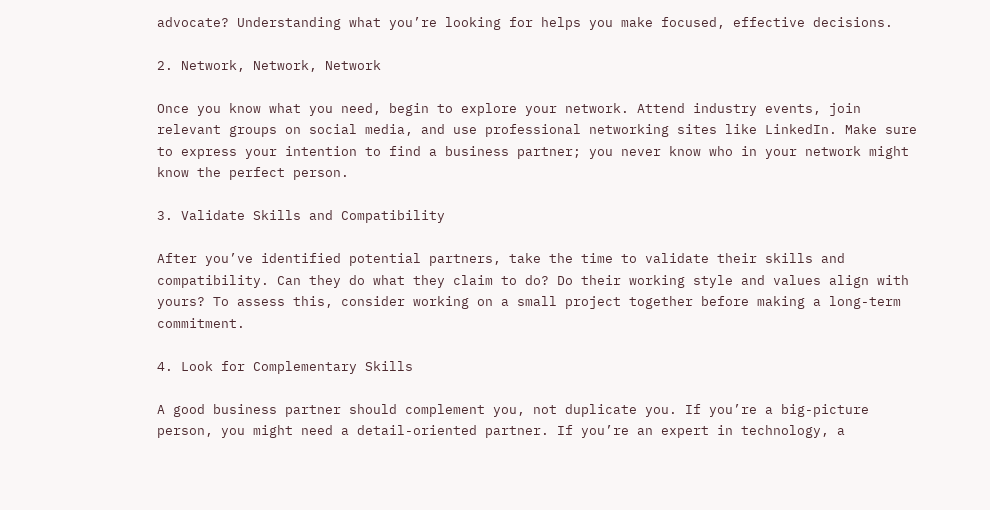advocate? Understanding what you’re looking for helps you make focused, effective decisions.

2. Network, Network, Network

Once you know what you need, begin to explore your network. Attend industry events, join relevant groups on social media, and use professional networking sites like LinkedIn. Make sure to express your intention to find a business partner; you never know who in your network might know the perfect person.

3. Validate Skills and Compatibility

After you’ve identified potential partners, take the time to validate their skills and compatibility. Can they do what they claim to do? Do their working style and values align with yours? To assess this, consider working on a small project together before making a long-term commitment.

4. Look for Complementary Skills

A good business partner should complement you, not duplicate you. If you’re a big-picture person, you might need a detail-oriented partner. If you’re an expert in technology, a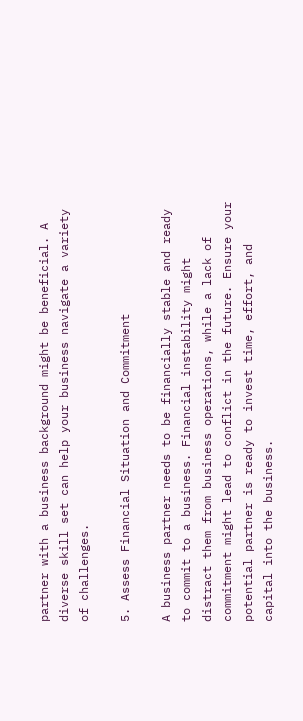partner with a business background might be beneficial. A diverse skill set can help your business navigate a variety of challenges.

5. Assess Financial Situation and Commitment

A business partner needs to be financially stable and ready to commit to a business. Financial instability might distract them from business operations, while a lack of commitment might lead to conflict in the future. Ensure your potential partner is ready to invest time, effort, and capital into the business.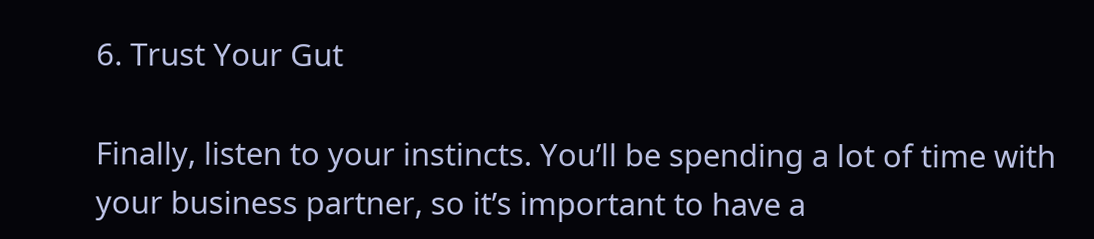6. Trust Your Gut

Finally, listen to your instincts. You’ll be spending a lot of time with your business partner, so it’s important to have a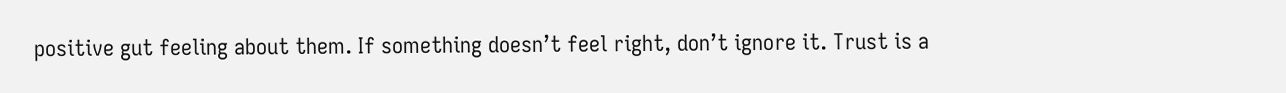positive gut feeling about them. If something doesn’t feel right, don’t ignore it. Trust is a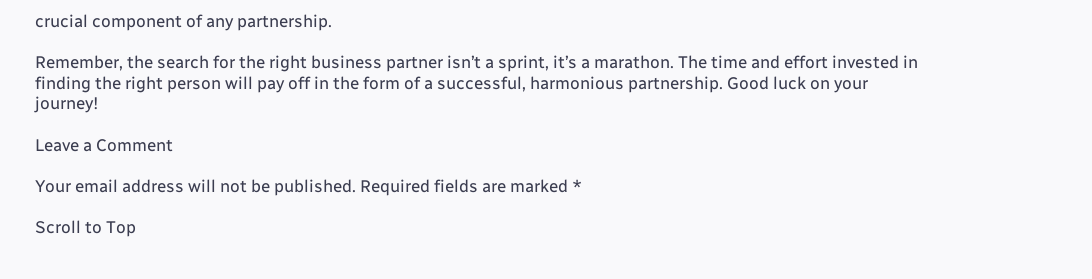crucial component of any partnership.

Remember, the search for the right business partner isn’t a sprint, it’s a marathon. The time and effort invested in finding the right person will pay off in the form of a successful, harmonious partnership. Good luck on your journey!

Leave a Comment

Your email address will not be published. Required fields are marked *

Scroll to Top